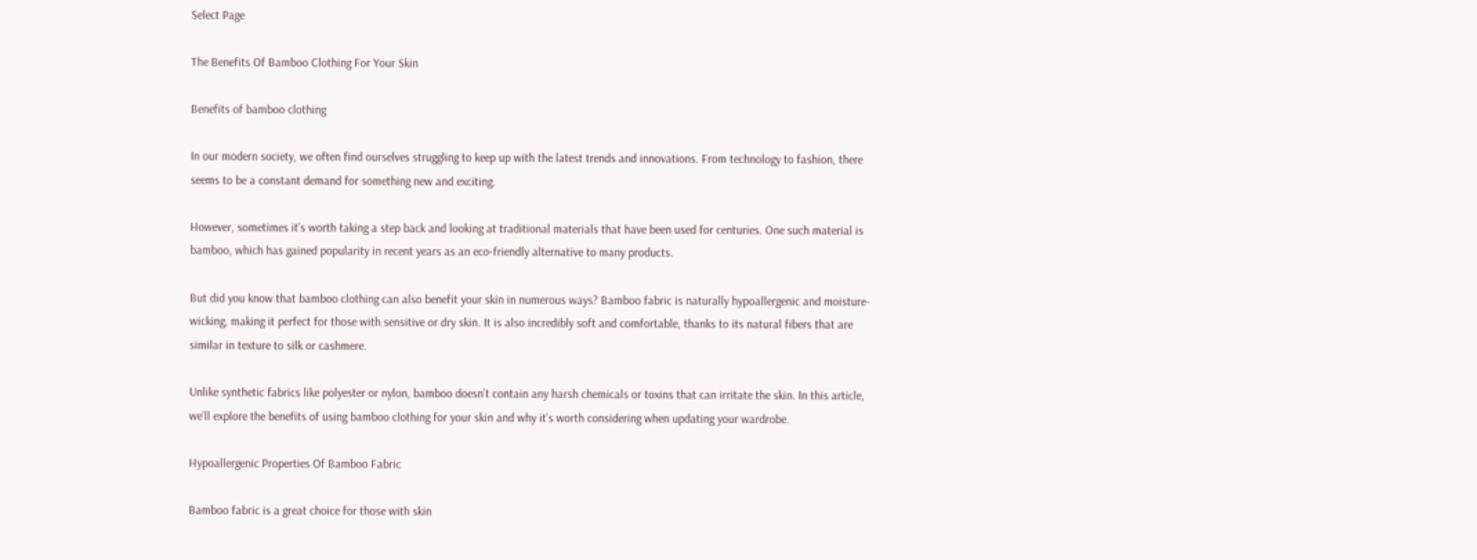Select Page

The Benefits Of Bamboo Clothing For Your Skin

Benefits of bamboo clothing

In our modern society, we often find ourselves struggling to keep up with the latest trends and innovations. From technology to fashion, there seems to be a constant demand for something new and exciting.

However, sometimes it’s worth taking a step back and looking at traditional materials that have been used for centuries. One such material is bamboo, which has gained popularity in recent years as an eco-friendly alternative to many products.

But did you know that bamboo clothing can also benefit your skin in numerous ways? Bamboo fabric is naturally hypoallergenic and moisture-wicking, making it perfect for those with sensitive or dry skin. It is also incredibly soft and comfortable, thanks to its natural fibers that are similar in texture to silk or cashmere.

Unlike synthetic fabrics like polyester or nylon, bamboo doesn’t contain any harsh chemicals or toxins that can irritate the skin. In this article, we’ll explore the benefits of using bamboo clothing for your skin and why it’s worth considering when updating your wardrobe.

Hypoallergenic Properties Of Bamboo Fabric

Bamboo fabric is a great choice for those with skin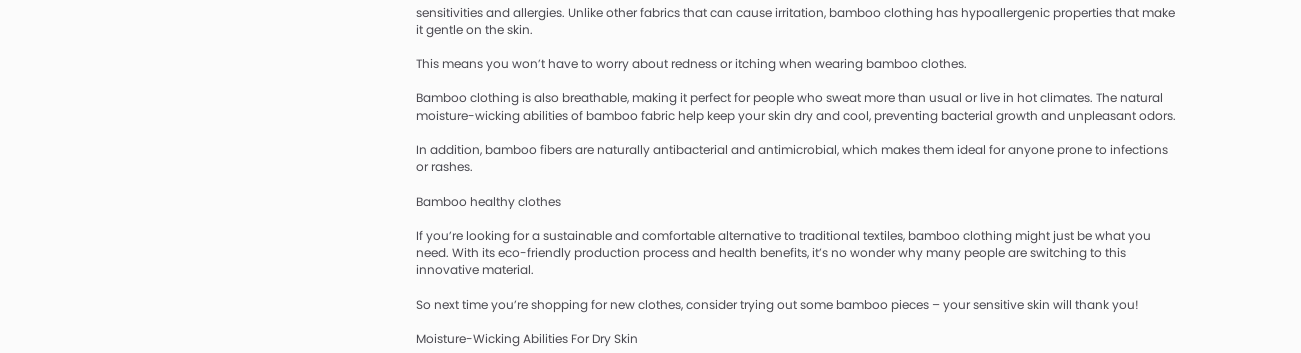sensitivities and allergies. Unlike other fabrics that can cause irritation, bamboo clothing has hypoallergenic properties that make it gentle on the skin.

This means you won’t have to worry about redness or itching when wearing bamboo clothes.

Bamboo clothing is also breathable, making it perfect for people who sweat more than usual or live in hot climates. The natural moisture-wicking abilities of bamboo fabric help keep your skin dry and cool, preventing bacterial growth and unpleasant odors.

In addition, bamboo fibers are naturally antibacterial and antimicrobial, which makes them ideal for anyone prone to infections or rashes.

Bamboo healthy clothes

If you’re looking for a sustainable and comfortable alternative to traditional textiles, bamboo clothing might just be what you need. With its eco-friendly production process and health benefits, it’s no wonder why many people are switching to this innovative material.

So next time you’re shopping for new clothes, consider trying out some bamboo pieces – your sensitive skin will thank you!

Moisture-Wicking Abilities For Dry Skin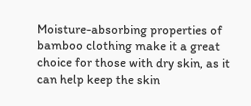Moisture-absorbing properties of bamboo clothing make it a great choice for those with dry skin, as it can help keep the skin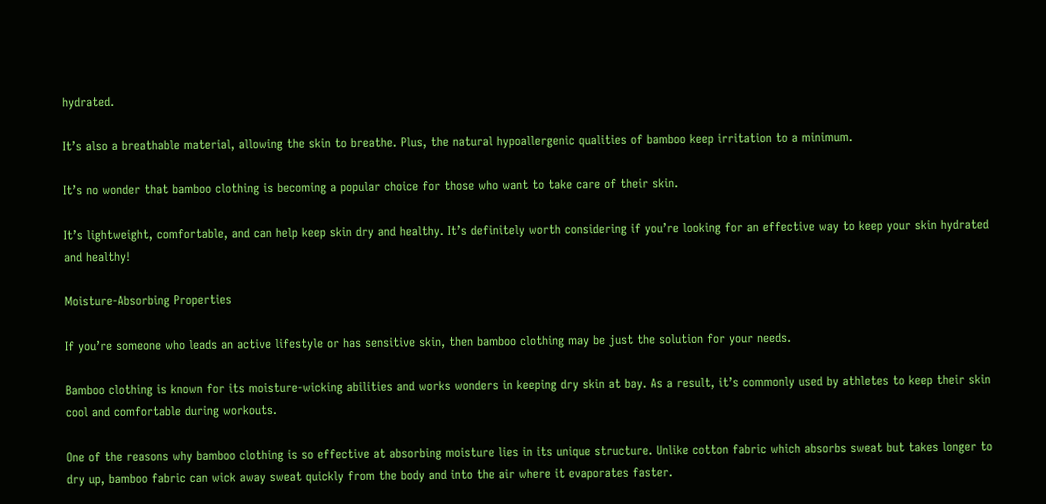hydrated.

It’s also a breathable material, allowing the skin to breathe. Plus, the natural hypoallergenic qualities of bamboo keep irritation to a minimum.

It’s no wonder that bamboo clothing is becoming a popular choice for those who want to take care of their skin.

It’s lightweight, comfortable, and can help keep skin dry and healthy. It’s definitely worth considering if you’re looking for an effective way to keep your skin hydrated and healthy!

Moisture-Absorbing Properties

If you’re someone who leads an active lifestyle or has sensitive skin, then bamboo clothing may be just the solution for your needs.

Bamboo clothing is known for its moisture-wicking abilities and works wonders in keeping dry skin at bay. As a result, it’s commonly used by athletes to keep their skin cool and comfortable during workouts.

One of the reasons why bamboo clothing is so effective at absorbing moisture lies in its unique structure. Unlike cotton fabric which absorbs sweat but takes longer to dry up, bamboo fabric can wick away sweat quickly from the body and into the air where it evaporates faster.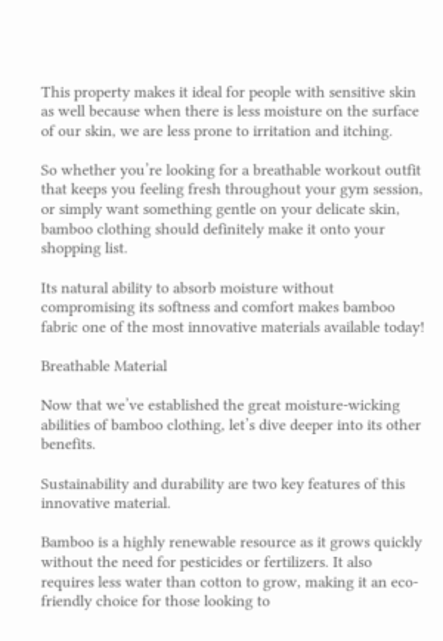This property makes it ideal for people with sensitive skin as well because when there is less moisture on the surface of our skin, we are less prone to irritation and itching.

So whether you’re looking for a breathable workout outfit that keeps you feeling fresh throughout your gym session, or simply want something gentle on your delicate skin, bamboo clothing should definitely make it onto your shopping list.

Its natural ability to absorb moisture without compromising its softness and comfort makes bamboo fabric one of the most innovative materials available today!

Breathable Material

Now that we’ve established the great moisture-wicking abilities of bamboo clothing, let’s dive deeper into its other benefits.

Sustainability and durability are two key features of this innovative material.

Bamboo is a highly renewable resource as it grows quickly without the need for pesticides or fertilizers. It also requires less water than cotton to grow, making it an eco-friendly choice for those looking to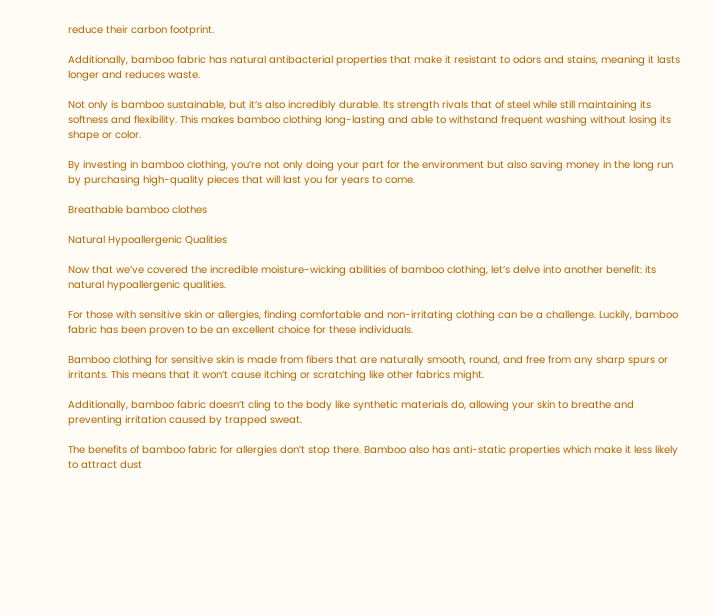reduce their carbon footprint.

Additionally, bamboo fabric has natural antibacterial properties that make it resistant to odors and stains, meaning it lasts longer and reduces waste.

Not only is bamboo sustainable, but it’s also incredibly durable. Its strength rivals that of steel while still maintaining its softness and flexibility. This makes bamboo clothing long-lasting and able to withstand frequent washing without losing its shape or color.

By investing in bamboo clothing, you’re not only doing your part for the environment but also saving money in the long run by purchasing high-quality pieces that will last you for years to come.

Breathable bamboo clothes

Natural Hypoallergenic Qualities

Now that we’ve covered the incredible moisture-wicking abilities of bamboo clothing, let’s delve into another benefit: its natural hypoallergenic qualities.

For those with sensitive skin or allergies, finding comfortable and non-irritating clothing can be a challenge. Luckily, bamboo fabric has been proven to be an excellent choice for these individuals.

Bamboo clothing for sensitive skin is made from fibers that are naturally smooth, round, and free from any sharp spurs or irritants. This means that it won’t cause itching or scratching like other fabrics might.

Additionally, bamboo fabric doesn’t cling to the body like synthetic materials do, allowing your skin to breathe and preventing irritation caused by trapped sweat.

The benefits of bamboo fabric for allergies don’t stop there. Bamboo also has anti-static properties which make it less likely to attract dust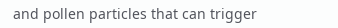and pollen particles that can trigger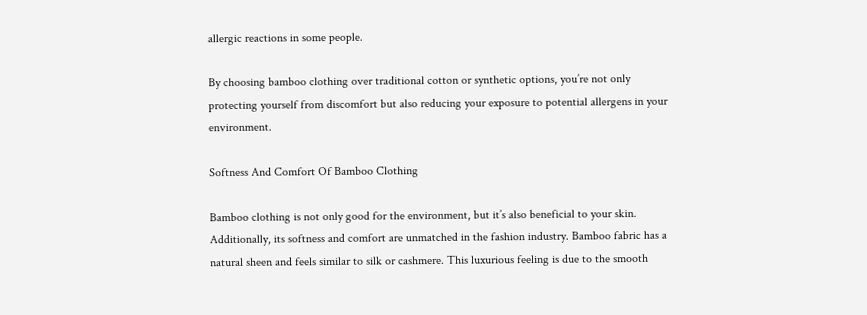allergic reactions in some people.

By choosing bamboo clothing over traditional cotton or synthetic options, you’re not only protecting yourself from discomfort but also reducing your exposure to potential allergens in your environment.

Softness And Comfort Of Bamboo Clothing

Bamboo clothing is not only good for the environment, but it’s also beneficial to your skin. Additionally, its softness and comfort are unmatched in the fashion industry. Bamboo fabric has a natural sheen and feels similar to silk or cashmere. This luxurious feeling is due to the smooth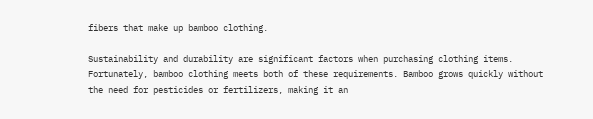fibers that make up bamboo clothing.

Sustainability and durability are significant factors when purchasing clothing items. Fortunately, bamboo clothing meets both of these requirements. Bamboo grows quickly without the need for pesticides or fertilizers, making it an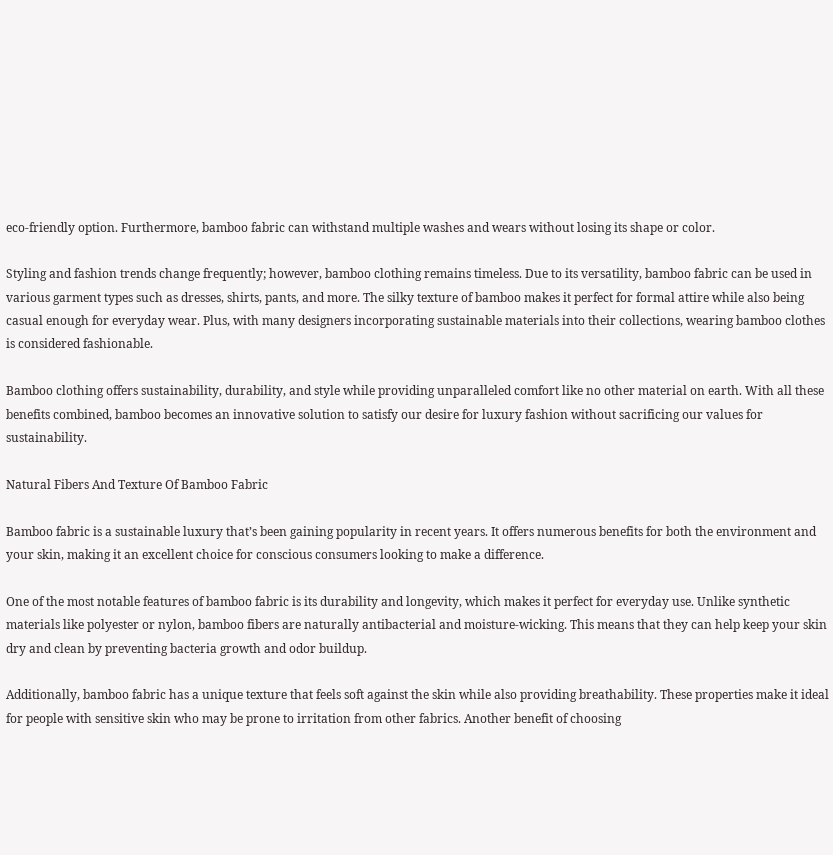eco-friendly option. Furthermore, bamboo fabric can withstand multiple washes and wears without losing its shape or color.

Styling and fashion trends change frequently; however, bamboo clothing remains timeless. Due to its versatility, bamboo fabric can be used in various garment types such as dresses, shirts, pants, and more. The silky texture of bamboo makes it perfect for formal attire while also being casual enough for everyday wear. Plus, with many designers incorporating sustainable materials into their collections, wearing bamboo clothes is considered fashionable.

Bamboo clothing offers sustainability, durability, and style while providing unparalleled comfort like no other material on earth. With all these benefits combined, bamboo becomes an innovative solution to satisfy our desire for luxury fashion without sacrificing our values for sustainability.

Natural Fibers And Texture Of Bamboo Fabric

Bamboo fabric is a sustainable luxury that’s been gaining popularity in recent years. It offers numerous benefits for both the environment and your skin, making it an excellent choice for conscious consumers looking to make a difference.

One of the most notable features of bamboo fabric is its durability and longevity, which makes it perfect for everyday use. Unlike synthetic materials like polyester or nylon, bamboo fibers are naturally antibacterial and moisture-wicking. This means that they can help keep your skin dry and clean by preventing bacteria growth and odor buildup.

Additionally, bamboo fabric has a unique texture that feels soft against the skin while also providing breathability. These properties make it ideal for people with sensitive skin who may be prone to irritation from other fabrics. Another benefit of choosing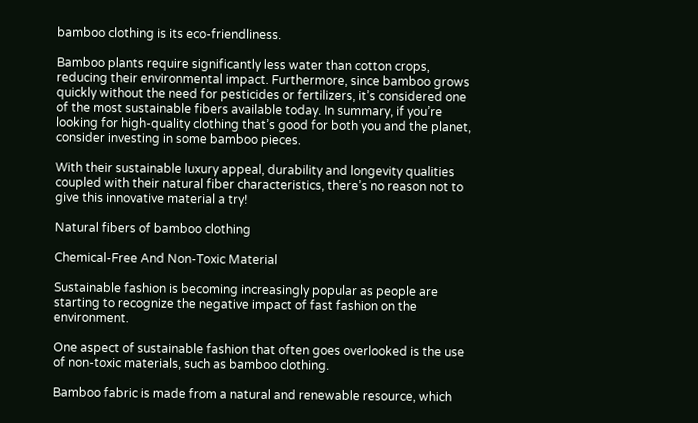bamboo clothing is its eco-friendliness.

Bamboo plants require significantly less water than cotton crops, reducing their environmental impact. Furthermore, since bamboo grows quickly without the need for pesticides or fertilizers, it’s considered one of the most sustainable fibers available today. In summary, if you’re looking for high-quality clothing that’s good for both you and the planet, consider investing in some bamboo pieces.

With their sustainable luxury appeal, durability and longevity qualities coupled with their natural fiber characteristics, there’s no reason not to give this innovative material a try!

Natural fibers of bamboo clothing

Chemical-Free And Non-Toxic Material

Sustainable fashion is becoming increasingly popular as people are starting to recognize the negative impact of fast fashion on the environment.

One aspect of sustainable fashion that often goes overlooked is the use of non-toxic materials, such as bamboo clothing.

Bamboo fabric is made from a natural and renewable resource, which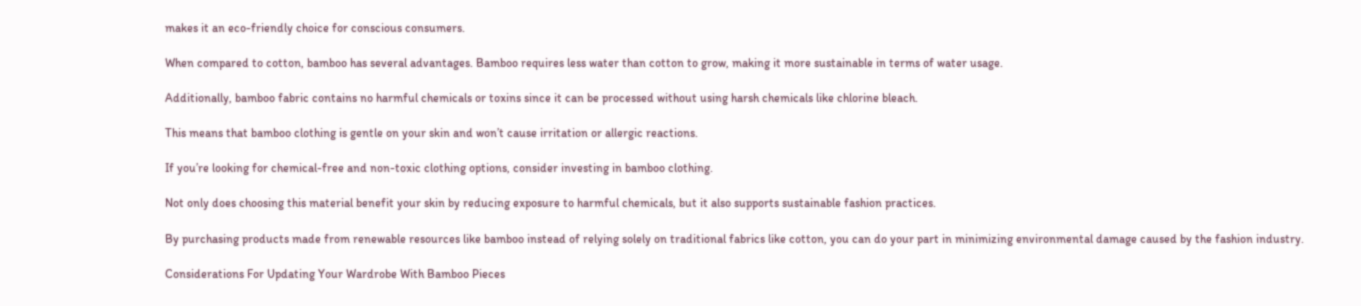makes it an eco-friendly choice for conscious consumers.

When compared to cotton, bamboo has several advantages. Bamboo requires less water than cotton to grow, making it more sustainable in terms of water usage.

Additionally, bamboo fabric contains no harmful chemicals or toxins since it can be processed without using harsh chemicals like chlorine bleach.

This means that bamboo clothing is gentle on your skin and won’t cause irritation or allergic reactions.

If you’re looking for chemical-free and non-toxic clothing options, consider investing in bamboo clothing.

Not only does choosing this material benefit your skin by reducing exposure to harmful chemicals, but it also supports sustainable fashion practices.

By purchasing products made from renewable resources like bamboo instead of relying solely on traditional fabrics like cotton, you can do your part in minimizing environmental damage caused by the fashion industry.

Considerations For Updating Your Wardrobe With Bamboo Pieces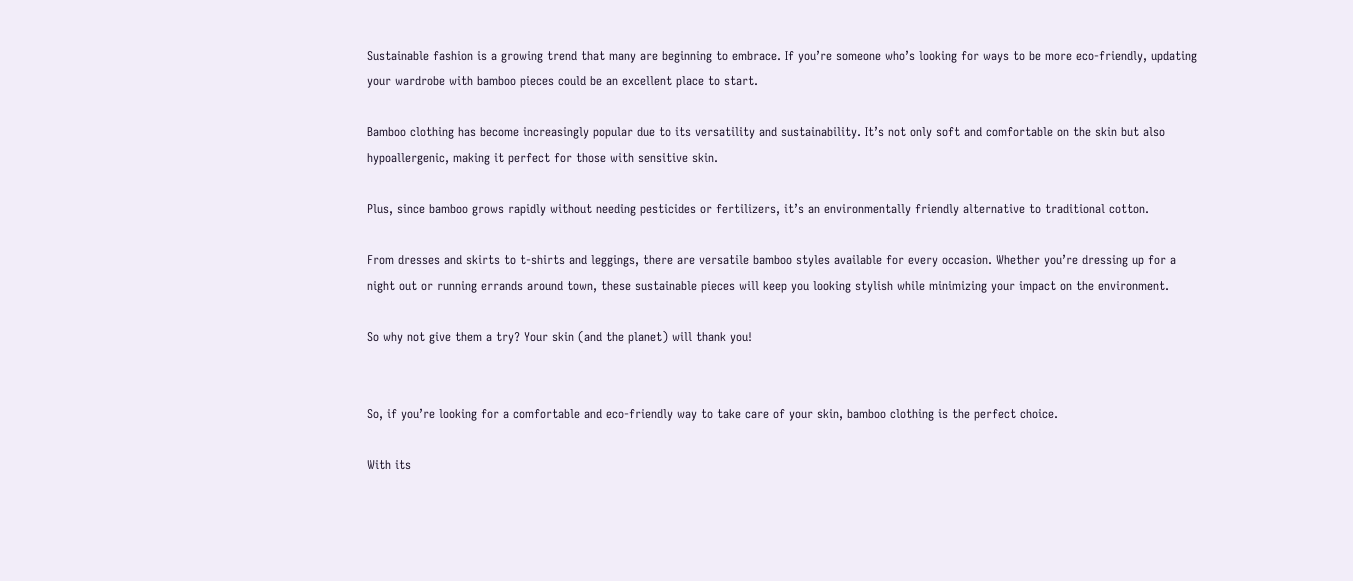Sustainable fashion is a growing trend that many are beginning to embrace. If you’re someone who’s looking for ways to be more eco-friendly, updating your wardrobe with bamboo pieces could be an excellent place to start.

Bamboo clothing has become increasingly popular due to its versatility and sustainability. It’s not only soft and comfortable on the skin but also hypoallergenic, making it perfect for those with sensitive skin.

Plus, since bamboo grows rapidly without needing pesticides or fertilizers, it’s an environmentally friendly alternative to traditional cotton.

From dresses and skirts to t-shirts and leggings, there are versatile bamboo styles available for every occasion. Whether you’re dressing up for a night out or running errands around town, these sustainable pieces will keep you looking stylish while minimizing your impact on the environment.

So why not give them a try? Your skin (and the planet) will thank you!


So, if you’re looking for a comfortable and eco-friendly way to take care of your skin, bamboo clothing is the perfect choice.

With its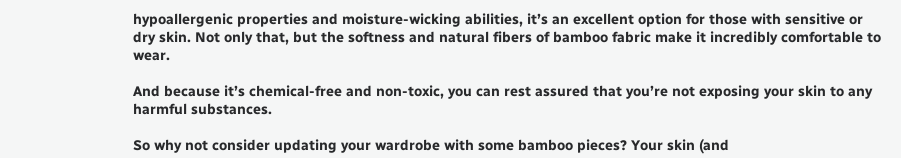hypoallergenic properties and moisture-wicking abilities, it’s an excellent option for those with sensitive or dry skin. Not only that, but the softness and natural fibers of bamboo fabric make it incredibly comfortable to wear.

And because it’s chemical-free and non-toxic, you can rest assured that you’re not exposing your skin to any harmful substances.

So why not consider updating your wardrobe with some bamboo pieces? Your skin (and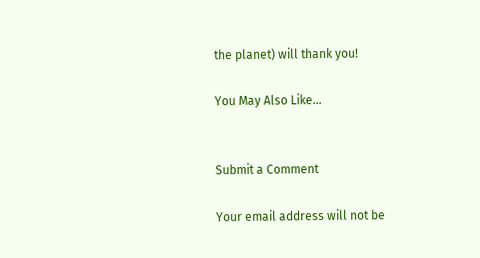the planet) will thank you!

You May Also Like…


Submit a Comment

Your email address will not be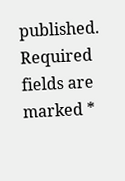published. Required fields are marked *